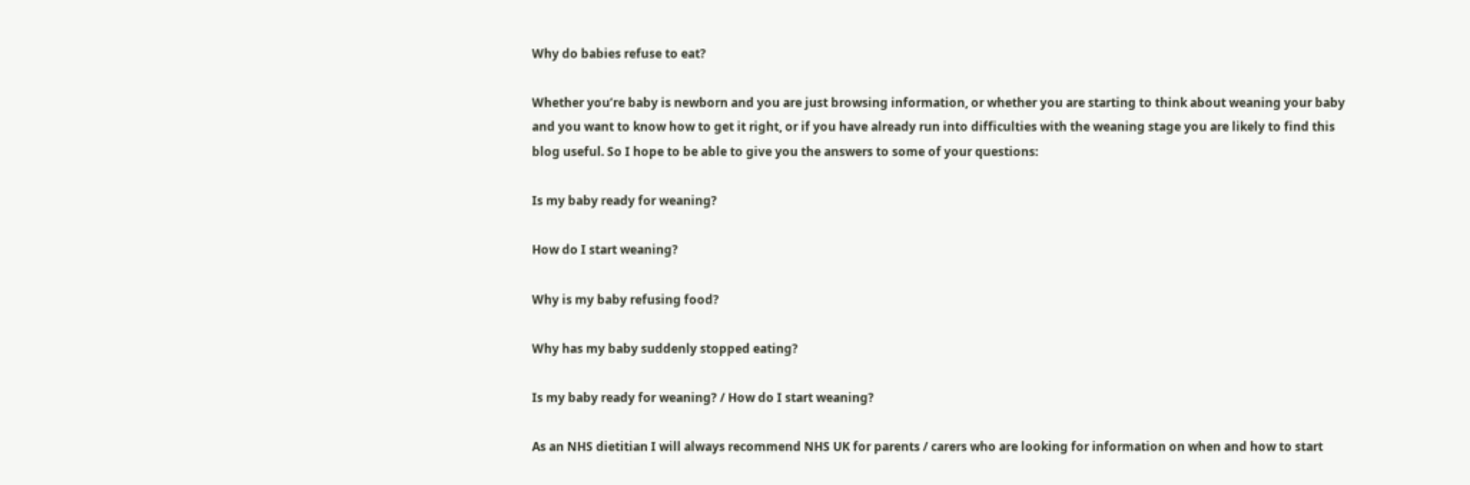Why do babies refuse to eat?

Whether you’re baby is newborn and you are just browsing information, or whether you are starting to think about weaning your baby and you want to know how to get it right, or if you have already run into difficulties with the weaning stage you are likely to find this blog useful. So I hope to be able to give you the answers to some of your questions:

Is my baby ready for weaning?

How do I start weaning?

Why is my baby refusing food?

Why has my baby suddenly stopped eating?

Is my baby ready for weaning? / How do I start weaning?

As an NHS dietitian I will always recommend NHS UK for parents / carers who are looking for information on when and how to start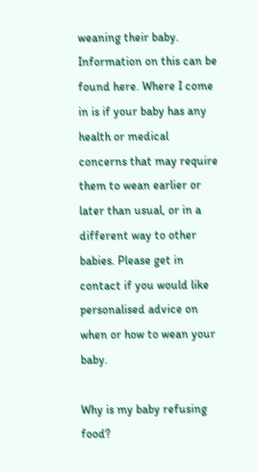weaning their baby. Information on this can be found here. Where I come in is if your baby has any health or medical concerns that may require them to wean earlier or later than usual, or in a different way to other babies. Please get in contact if you would like personalised advice on when or how to wean your baby.

Why is my baby refusing food?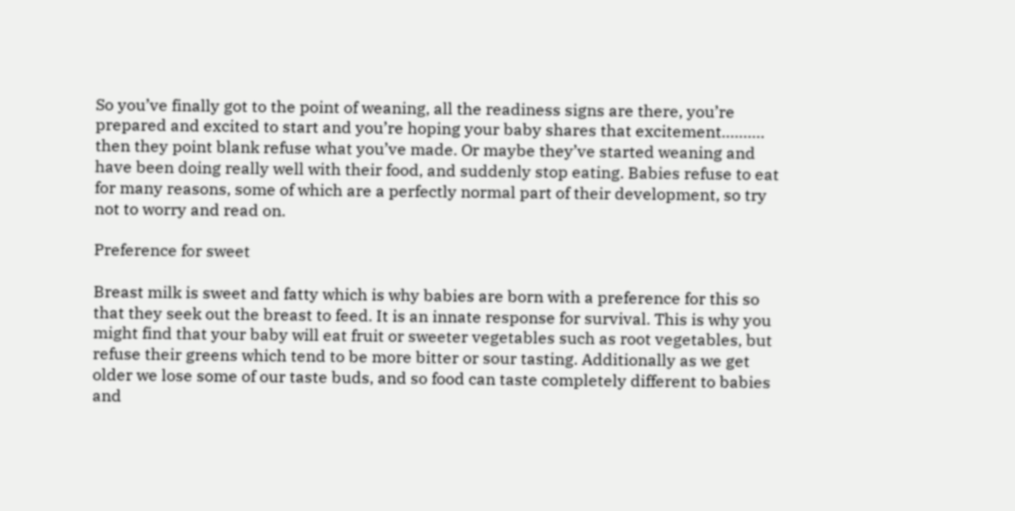So you’ve finally got to the point of weaning, all the readiness signs are there, you’re prepared and excited to start and you’re hoping your baby shares that excitement………. then they point blank refuse what you’ve made. Or maybe they’ve started weaning and have been doing really well with their food, and suddenly stop eating. Babies refuse to eat for many reasons, some of which are a perfectly normal part of their development, so try not to worry and read on.

Preference for sweet

Breast milk is sweet and fatty which is why babies are born with a preference for this so that they seek out the breast to feed. It is an innate response for survival. This is why you might find that your baby will eat fruit or sweeter vegetables such as root vegetables, but refuse their greens which tend to be more bitter or sour tasting. Additionally as we get older we lose some of our taste buds, and so food can taste completely different to babies and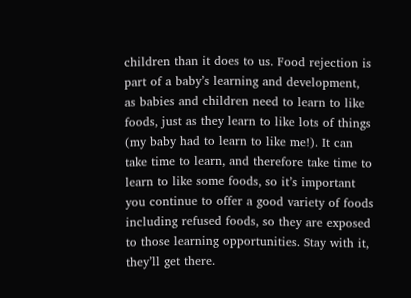children than it does to us. Food rejection is part of a baby’s learning and development, as babies and children need to learn to like foods, just as they learn to like lots of things (my baby had to learn to like me!). It can take time to learn, and therefore take time to learn to like some foods, so it’s important you continue to offer a good variety of foods including refused foods, so they are exposed to those learning opportunities. Stay with it, they’ll get there.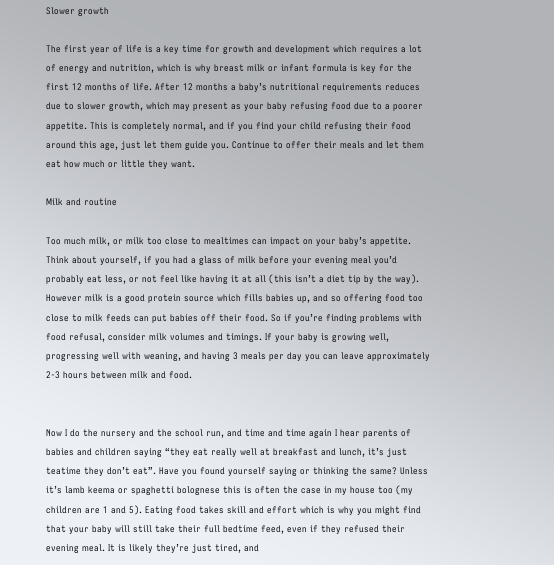Slower growth

The first year of life is a key time for growth and development which requires a lot of energy and nutrition, which is why breast milk or infant formula is key for the first 12 months of life. After 12 months a baby’s nutritional requirements reduces due to slower growth, which may present as your baby refusing food due to a poorer appetite. This is completely normal, and if you find your child refusing their food around this age, just let them guide you. Continue to offer their meals and let them eat how much or little they want.

Milk and routine

Too much milk, or milk too close to mealtimes can impact on your baby’s appetite. Think about yourself, if you had a glass of milk before your evening meal you’d probably eat less, or not feel like having it at all (this isn’t a diet tip by the way). However milk is a good protein source which fills babies up, and so offering food too close to milk feeds can put babies off their food. So if you’re finding problems with food refusal, consider milk volumes and timings. If your baby is growing well, progressing well with weaning, and having 3 meals per day you can leave approximately 2-3 hours between milk and food.


Now I do the nursery and the school run, and time and time again I hear parents of babies and children saying “they eat really well at breakfast and lunch, it’s just teatime they don’t eat”. Have you found yourself saying or thinking the same? Unless it’s lamb keema or spaghetti bolognese this is often the case in my house too (my children are 1 and 5). Eating food takes skill and effort which is why you might find that your baby will still take their full bedtime feed, even if they refused their evening meal. It is likely they’re just tired, and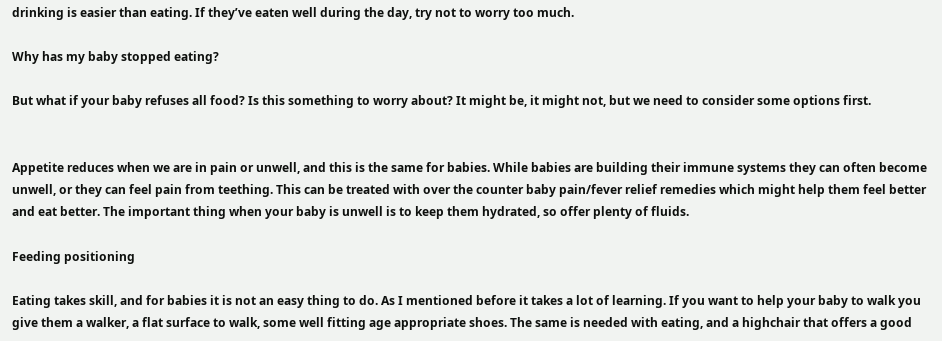drinking is easier than eating. If they’ve eaten well during the day, try not to worry too much.

Why has my baby stopped eating?

But what if your baby refuses all food? Is this something to worry about? It might be, it might not, but we need to consider some options first.


Appetite reduces when we are in pain or unwell, and this is the same for babies. While babies are building their immune systems they can often become unwell, or they can feel pain from teething. This can be treated with over the counter baby pain/fever relief remedies which might help them feel better and eat better. The important thing when your baby is unwell is to keep them hydrated, so offer plenty of fluids.

Feeding positioning

Eating takes skill, and for babies it is not an easy thing to do. As I mentioned before it takes a lot of learning. If you want to help your baby to walk you give them a walker, a flat surface to walk, some well fitting age appropriate shoes. The same is needed with eating, and a highchair that offers a good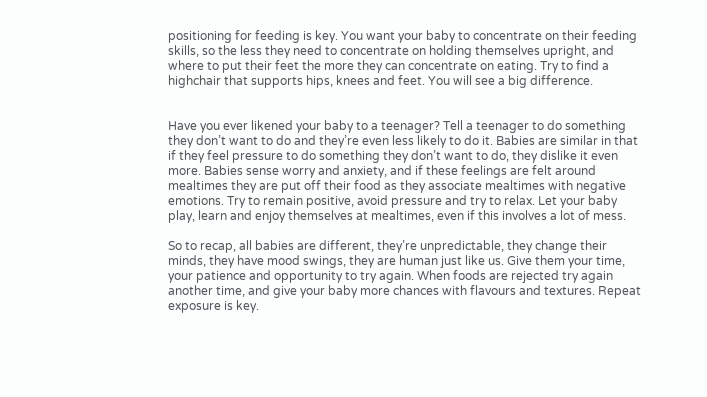positioning for feeding is key. You want your baby to concentrate on their feeding skills, so the less they need to concentrate on holding themselves upright, and where to put their feet the more they can concentrate on eating. Try to find a highchair that supports hips, knees and feet. You will see a big difference.


Have you ever likened your baby to a teenager? Tell a teenager to do something they don’t want to do and they’re even less likely to do it. Babies are similar in that if they feel pressure to do something they don’t want to do, they dislike it even more. Babies sense worry and anxiety, and if these feelings are felt around mealtimes they are put off their food as they associate mealtimes with negative emotions. Try to remain positive, avoid pressure and try to relax. Let your baby play, learn and enjoy themselves at mealtimes, even if this involves a lot of mess.

So to recap, all babies are different, they’re unpredictable, they change their minds, they have mood swings, they are human just like us. Give them your time, your patience and opportunity to try again. When foods are rejected try again another time, and give your baby more chances with flavours and textures. Repeat exposure is key.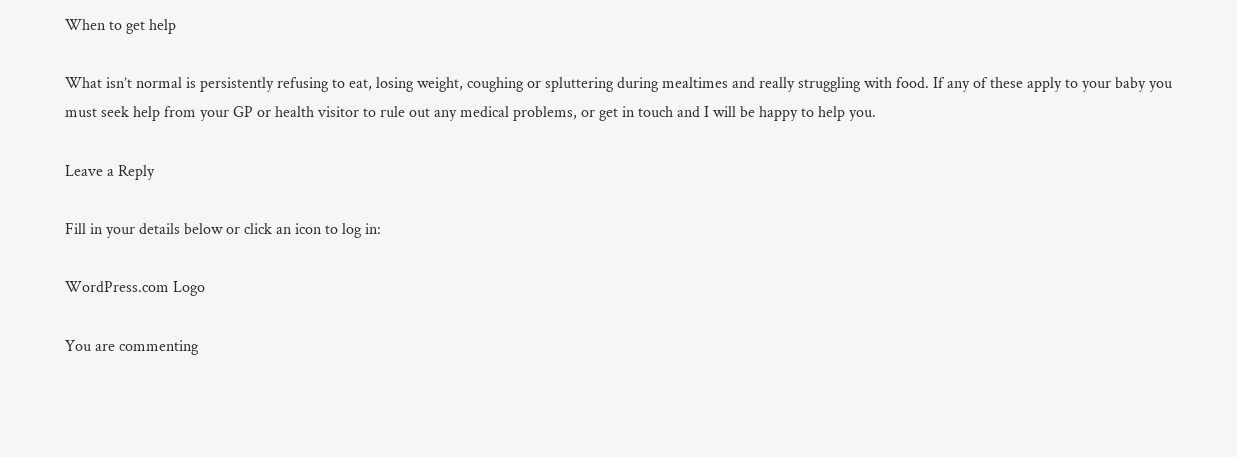When to get help

What isn’t normal is persistently refusing to eat, losing weight, coughing or spluttering during mealtimes and really struggling with food. If any of these apply to your baby you must seek help from your GP or health visitor to rule out any medical problems, or get in touch and I will be happy to help you.

Leave a Reply

Fill in your details below or click an icon to log in:

WordPress.com Logo

You are commenting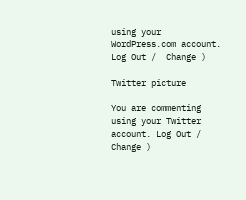using your WordPress.com account. Log Out /  Change )

Twitter picture

You are commenting using your Twitter account. Log Out /  Change )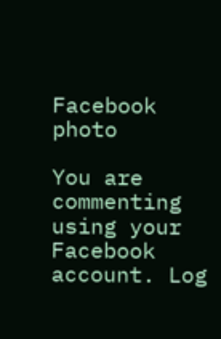Facebook photo

You are commenting using your Facebook account. Log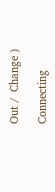Out /  Change )

Connecting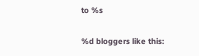to %s

%d bloggers like this: